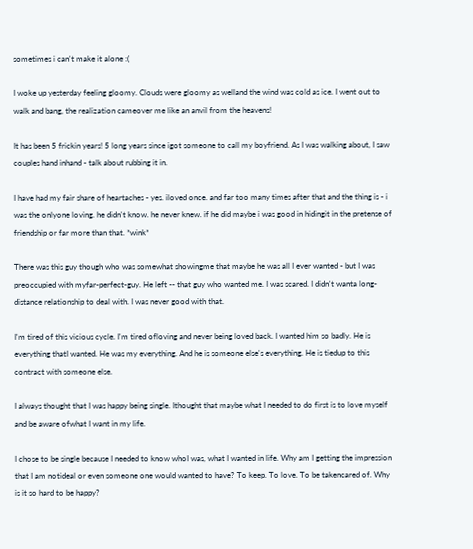sometimes i can't make it alone :(

I woke up yesterday feeling gloomy. Clouds were gloomy as welland the wind was cold as ice. I went out to walk and bang, the realization cameover me like an anvil from the heavens!

It has been 5 frickin years! 5 long years since igot someone to call my boyfriend. As I was walking about, I saw couples hand inhand - talk about rubbing it in.

I have had my fair share of heartaches - yes. iloved once. and far too many times after that and the thing is - i was the onlyone loving. he didn't know. he never knew. if he did maybe i was good in hidingit in the pretense of friendship or far more than that. *wink*

There was this guy though who was somewhat showingme that maybe he was all I ever wanted - but I was preoccupied with myfar-perfect-guy. He left -- that guy who wanted me. I was scared. I didn't wanta long-distance relationship to deal with. I was never good with that.

I'm tired of this vicious cycle. I'm tired ofloving and never being loved back. I wanted him so badly. He is everything thatI wanted. He was my everything. And he is someone else's everything. He is tiedup to this contract with someone else.

I always thought that I was happy being single. Ithought that maybe what I needed to do first is to love myself and be aware ofwhat I want in my life.

I chose to be single because I needed to know whoI was, what I wanted in life. Why am I getting the impression that I am notideal or even someone one would wanted to have? To keep. To love. To be takencared of. Why is it so hard to be happy?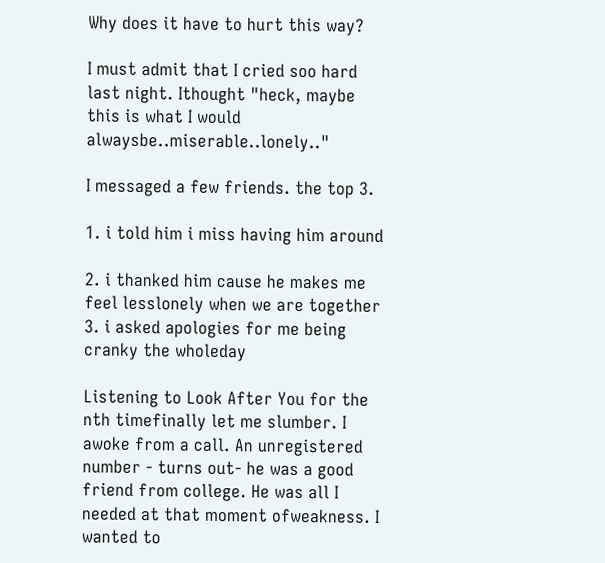Why does it have to hurt this way?

I must admit that I cried soo hard last night. Ithought "heck, maybe this is what I would alwaysbe..miserable..lonely.."

I messaged a few friends. the top 3.

1. i told him i miss having him around

2. i thanked him cause he makes me feel lesslonely when we are together
3. i asked apologies for me being cranky the wholeday

Listening to Look After You for the nth timefinally let me slumber. I awoke from a call. An unregistered number - turns out- he was a good friend from college. He was all I needed at that moment ofweakness. I wanted to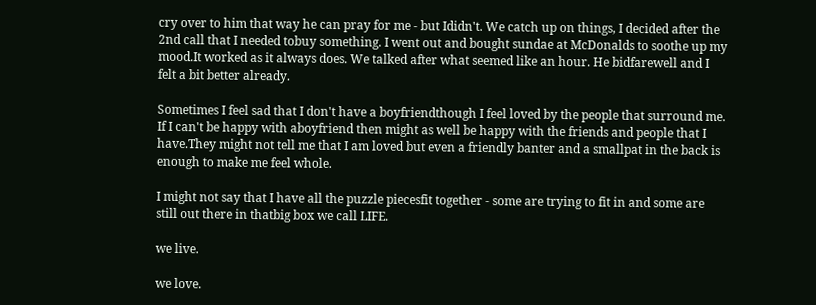cry over to him that way he can pray for me - but Ididn't. We catch up on things, I decided after the 2nd call that I needed tobuy something. I went out and bought sundae at McDonalds to soothe up my mood.It worked as it always does. We talked after what seemed like an hour. He bidfarewell and I felt a bit better already.

Sometimes I feel sad that I don't have a boyfriendthough I feel loved by the people that surround me. If I can't be happy with aboyfriend then might as well be happy with the friends and people that I have.They might not tell me that I am loved but even a friendly banter and a smallpat in the back is enough to make me feel whole.

I might not say that I have all the puzzle piecesfit together - some are trying to fit in and some are still out there in thatbig box we call LIFE.

we live.

we love.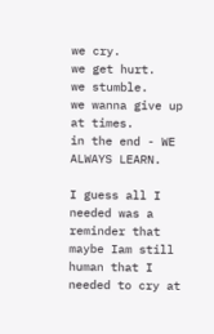we cry.
we get hurt.
we stumble.
we wanna give up at times.
in the end - WE ALWAYS LEARN.

I guess all I needed was a reminder that maybe Iam still human that I needed to cry at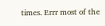times. Errr most of the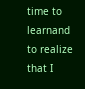time to learnand to realize that I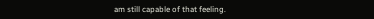am still capable of that feeling.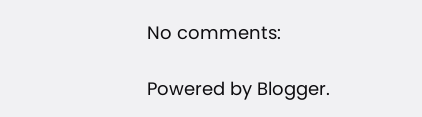No comments:

Powered by Blogger.